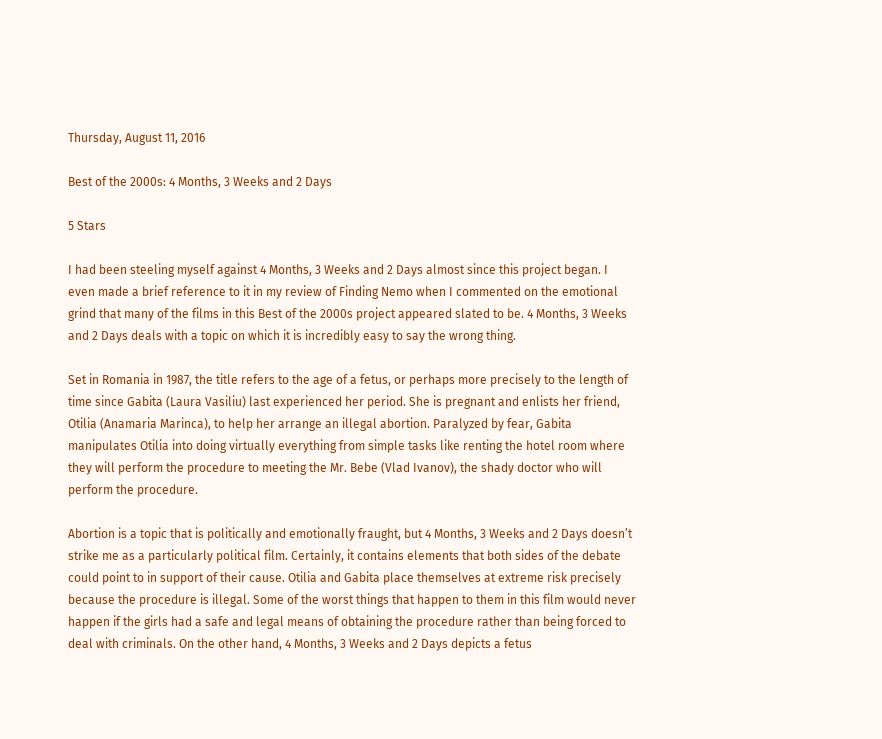Thursday, August 11, 2016

Best of the 2000s: 4 Months, 3 Weeks and 2 Days

5 Stars

I had been steeling myself against 4 Months, 3 Weeks and 2 Days almost since this project began. I even made a brief reference to it in my review of Finding Nemo when I commented on the emotional grind that many of the films in this Best of the 2000s project appeared slated to be. 4 Months, 3 Weeks and 2 Days deals with a topic on which it is incredibly easy to say the wrong thing.

Set in Romania in 1987, the title refers to the age of a fetus, or perhaps more precisely to the length of time since Gabita (Laura Vasiliu) last experienced her period. She is pregnant and enlists her friend, Otilia (Anamaria Marinca), to help her arrange an illegal abortion. Paralyzed by fear, Gabita manipulates Otilia into doing virtually everything from simple tasks like renting the hotel room where they will perform the procedure to meeting the Mr. Bebe (Vlad Ivanov), the shady doctor who will perform the procedure.

Abortion is a topic that is politically and emotionally fraught, but 4 Months, 3 Weeks and 2 Days doesn’t strike me as a particularly political film. Certainly, it contains elements that both sides of the debate could point to in support of their cause. Otilia and Gabita place themselves at extreme risk precisely because the procedure is illegal. Some of the worst things that happen to them in this film would never happen if the girls had a safe and legal means of obtaining the procedure rather than being forced to deal with criminals. On the other hand, 4 Months, 3 Weeks and 2 Days depicts a fetus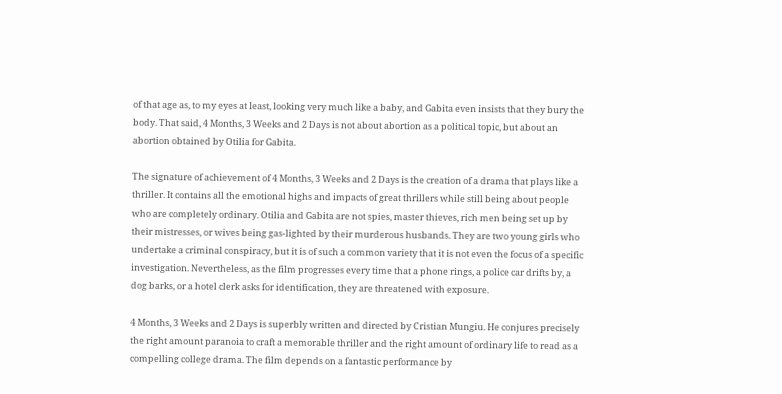of that age as, to my eyes at least, looking very much like a baby, and Gabita even insists that they bury the body. That said, 4 Months, 3 Weeks and 2 Days is not about abortion as a political topic, but about an abortion obtained by Otilia for Gabita.

The signature of achievement of 4 Months, 3 Weeks and 2 Days is the creation of a drama that plays like a thriller. It contains all the emotional highs and impacts of great thrillers while still being about people who are completely ordinary. Otilia and Gabita are not spies, master thieves, rich men being set up by their mistresses, or wives being gas-lighted by their murderous husbands. They are two young girls who undertake a criminal conspiracy, but it is of such a common variety that it is not even the focus of a specific investigation. Nevertheless, as the film progresses every time that a phone rings, a police car drifts by, a dog barks, or a hotel clerk asks for identification, they are threatened with exposure.

4 Months, 3 Weeks and 2 Days is superbly written and directed by Cristian Mungiu. He conjures precisely the right amount paranoia to craft a memorable thriller and the right amount of ordinary life to read as a compelling college drama. The film depends on a fantastic performance by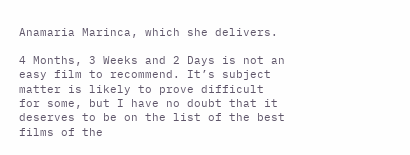Anamaria Marinca, which she delivers.

4 Months, 3 Weeks and 2 Days is not an easy film to recommend. It’s subject matter is likely to prove difficult for some, but I have no doubt that it deserves to be on the list of the best films of the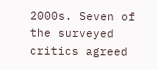2000s. Seven of the surveyed critics agreed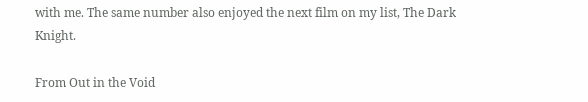with me. The same number also enjoyed the next film on my list, The Dark Knight.

From Out in the Void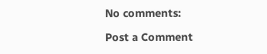No comments:

Post a Comment